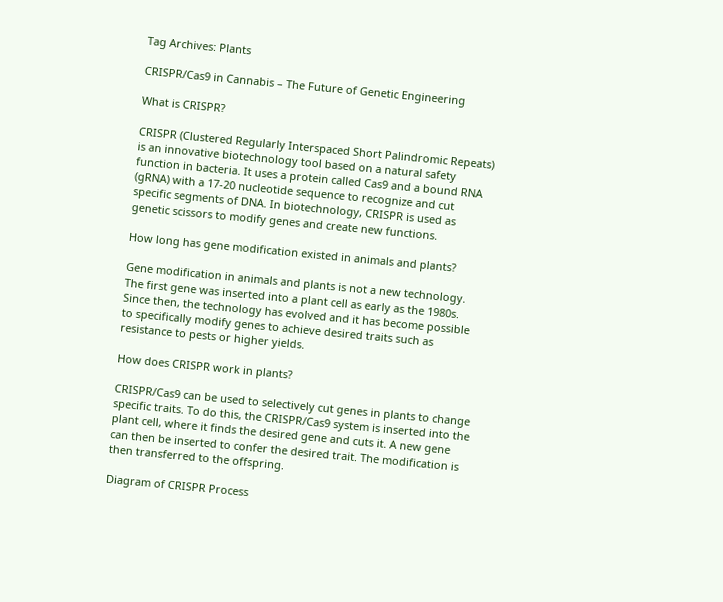Tag Archives: Plants

CRISPR/Cas9 in Cannabis – The Future of Genetic Engineering

What is CRISPR?

CRISPR (Clustered Regularly Interspaced Short Palindromic Repeats) is an innovative biotechnology tool based on a natural safety function in bacteria. It uses a protein called Cas9 and a bound RNA (gRNA) with a 17-20 nucleotide sequence to recognize and cut specific segments of DNA. In biotechnology, CRISPR is used as genetic scissors to modify genes and create new functions.

How long has gene modification existed in animals and plants?

Gene modification in animals and plants is not a new technology. The first gene was inserted into a plant cell as early as the 1980s. Since then, the technology has evolved and it has become possible to specifically modify genes to achieve desired traits such as resistance to pests or higher yields.

How does CRISPR work in plants?

CRISPR/Cas9 can be used to selectively cut genes in plants to change specific traits. To do this, the CRISPR/Cas9 system is inserted into the plant cell, where it finds the desired gene and cuts it. A new gene can then be inserted to confer the desired trait. The modification is then transferred to the offspring.

Diagram of CRISPR Process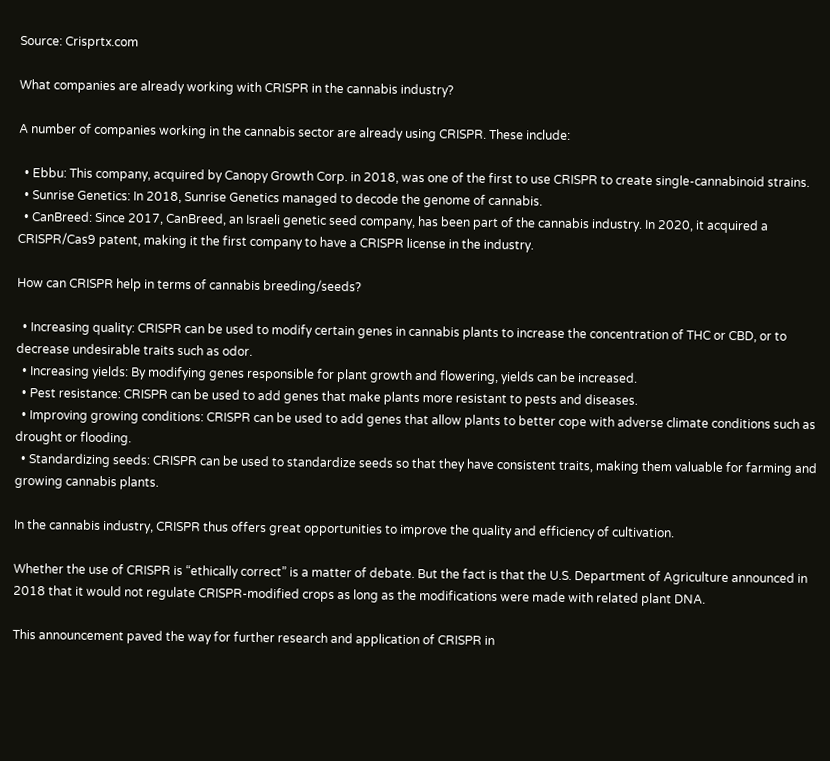Source: Crisprtx.com

What companies are already working with CRISPR in the cannabis industry?

A number of companies working in the cannabis sector are already using CRISPR. These include:

  • Ebbu: This company, acquired by Canopy Growth Corp. in 2018, was one of the first to use CRISPR to create single-cannabinoid strains.
  • Sunrise Genetics: In 2018, Sunrise Genetics managed to decode the genome of cannabis.
  • CanBreed: Since 2017, CanBreed, an Israeli genetic seed company, has been part of the cannabis industry. In 2020, it acquired a CRISPR/Cas9 patent, making it the first company to have a CRISPR license in the industry.

How can CRISPR help in terms of cannabis breeding/seeds?

  • Increasing quality: CRISPR can be used to modify certain genes in cannabis plants to increase the concentration of THC or CBD, or to decrease undesirable traits such as odor.
  • Increasing yields: By modifying genes responsible for plant growth and flowering, yields can be increased.
  • Pest resistance: CRISPR can be used to add genes that make plants more resistant to pests and diseases.
  • Improving growing conditions: CRISPR can be used to add genes that allow plants to better cope with adverse climate conditions such as drought or flooding.
  • Standardizing seeds: CRISPR can be used to standardize seeds so that they have consistent traits, making them valuable for farming and growing cannabis plants.

In the cannabis industry, CRISPR thus offers great opportunities to improve the quality and efficiency of cultivation.

Whether the use of CRISPR is “ethically correct” is a matter of debate. But the fact is that the U.S. Department of Agriculture announced in 2018 that it would not regulate CRISPR-modified crops as long as the modifications were made with related plant DNA.

This announcement paved the way for further research and application of CRISPR in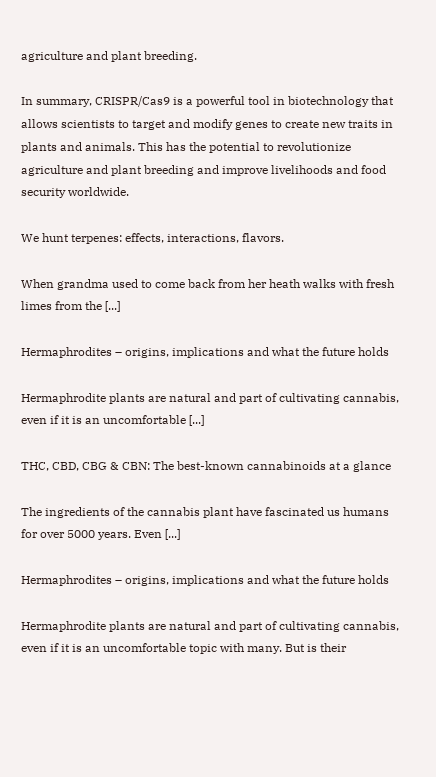agriculture and plant breeding.

In summary, CRISPR/Cas9 is a powerful tool in biotechnology that allows scientists to target and modify genes to create new traits in plants and animals. This has the potential to revolutionize agriculture and plant breeding and improve livelihoods and food security worldwide.

We hunt terpenes: effects, interactions, flavors.

When grandma used to come back from her heath walks with fresh limes from the [...]

Hermaphrodites – origins, implications and what the future holds

Hermaphrodite plants are natural and part of cultivating cannabis, even if it is an uncomfortable [...]

THC, CBD, CBG & CBN: The best-known cannabinoids at a glance

The ingredients of the cannabis plant have fascinated us humans for over 5000 years. Even [...]

Hermaphrodites – origins, implications and what the future holds

Hermaphrodite plants are natural and part of cultivating cannabis, even if it is an uncomfortable topic with many. But is their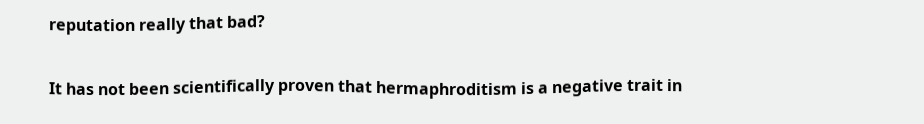reputation really that bad?

It has not been scientifically proven that hermaphroditism is a negative trait in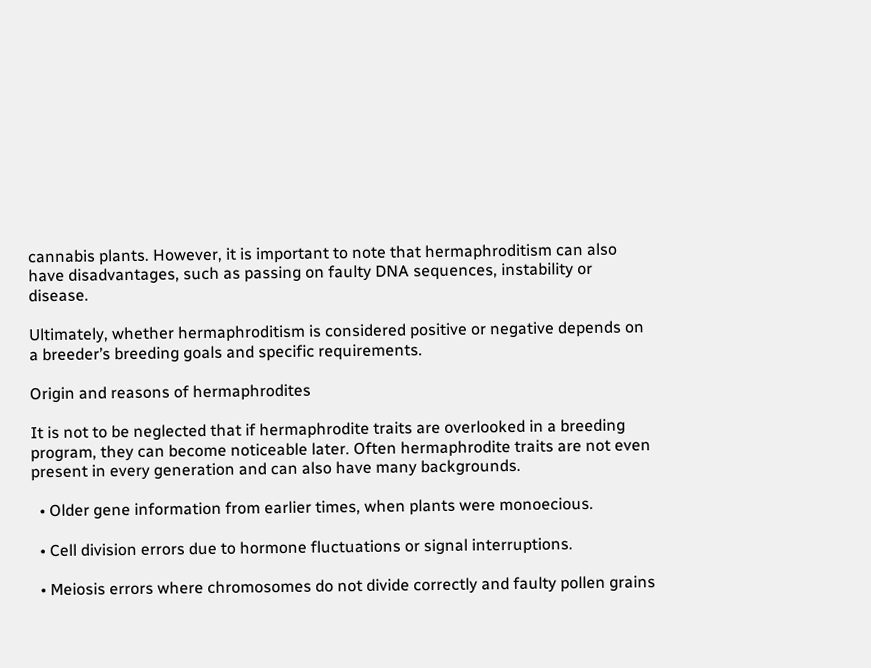cannabis plants. However, it is important to note that hermaphroditism can also have disadvantages, such as passing on faulty DNA sequences, instability or disease.

Ultimately, whether hermaphroditism is considered positive or negative depends on a breeder’s breeding goals and specific requirements.

Origin and reasons of hermaphrodites

It is not to be neglected that if hermaphrodite traits are overlooked in a breeding program, they can become noticeable later. Often hermaphrodite traits are not even present in every generation and can also have many backgrounds.

  • Older gene information from earlier times, when plants were monoecious.

  • Cell division errors due to hormone fluctuations or signal interruptions.

  • Meiosis errors where chromosomes do not divide correctly and faulty pollen grains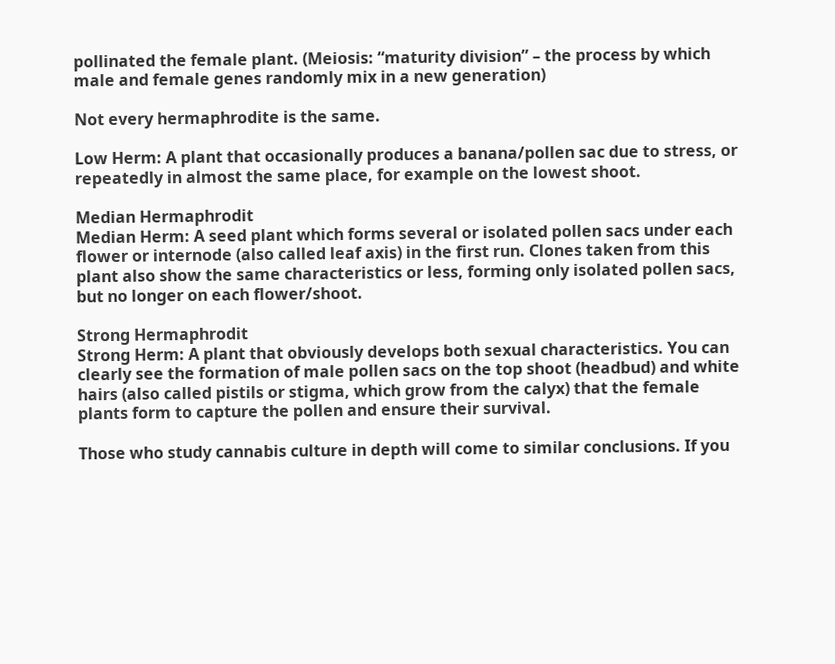pollinated the female plant. (Meiosis: “maturity division” – the process by which male and female genes randomly mix in a new generation)

Not every hermaphrodite is the same.

Low Herm: A plant that occasionally produces a banana/pollen sac due to stress, or repeatedly in almost the same place, for example on the lowest shoot.

Median Hermaphrodit
Median Herm: A seed plant which forms several or isolated pollen sacs under each flower or internode (also called leaf axis) in the first run. Clones taken from this plant also show the same characteristics or less, forming only isolated pollen sacs, but no longer on each flower/shoot.

Strong Hermaphrodit
Strong Herm: A plant that obviously develops both sexual characteristics. You can clearly see the formation of male pollen sacs on the top shoot (headbud) and white hairs (also called pistils or stigma, which grow from the calyx) that the female plants form to capture the pollen and ensure their survival.

Those who study cannabis culture in depth will come to similar conclusions. If you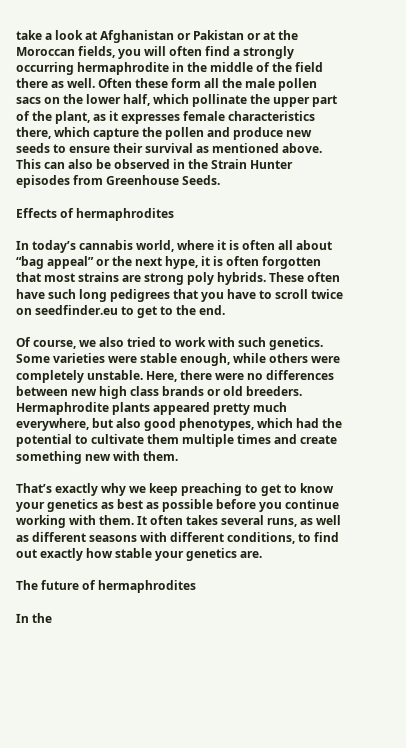take a look at Afghanistan or Pakistan or at the Moroccan fields, you will often find a strongly occurring hermaphrodite in the middle of the field there as well. Often these form all the male pollen sacs on the lower half, which pollinate the upper part of the plant, as it expresses female characteristics there, which capture the pollen and produce new seeds to ensure their survival as mentioned above. This can also be observed in the Strain Hunter episodes from Greenhouse Seeds.

Effects of hermaphrodites

In today’s cannabis world, where it is often all about “bag appeal” or the next hype, it is often forgotten that most strains are strong poly hybrids. These often have such long pedigrees that you have to scroll twice on seedfinder.eu to get to the end.

Of course, we also tried to work with such genetics. Some varieties were stable enough, while others were completely unstable. Here, there were no differences between new high class brands or old breeders. Hermaphrodite plants appeared pretty much everywhere, but also good phenotypes, which had the potential to cultivate them multiple times and create something new with them.

That’s exactly why we keep preaching to get to know your genetics as best as possible before you continue working with them. It often takes several runs, as well as different seasons with different conditions, to find out exactly how stable your genetics are.

The future of hermaphrodites

In the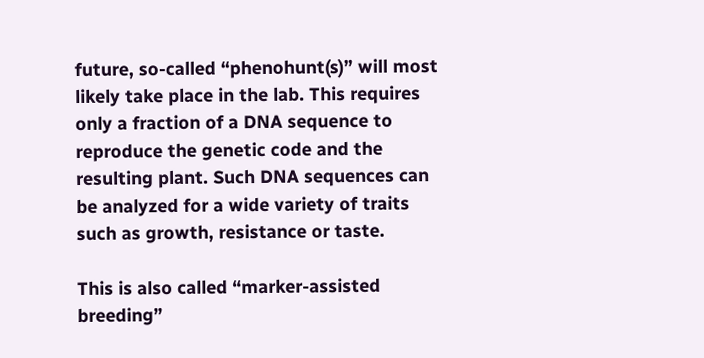future, so-called “phenohunt(s)” will most likely take place in the lab. This requires only a fraction of a DNA sequence to reproduce the genetic code and the resulting plant. Such DNA sequences can be analyzed for a wide variety of traits such as growth, resistance or taste.

This is also called “marker-assisted breeding”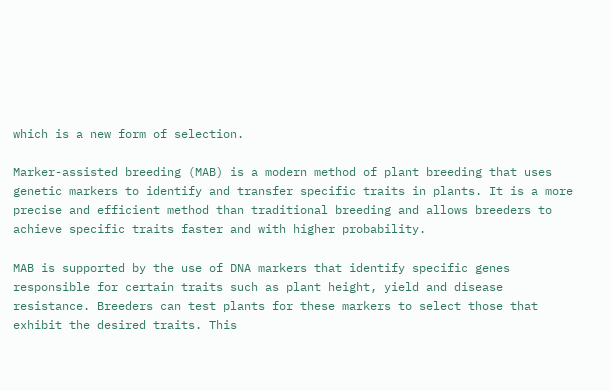which is a new form of selection.

Marker-assisted breeding (MAB) is a modern method of plant breeding that uses genetic markers to identify and transfer specific traits in plants. It is a more precise and efficient method than traditional breeding and allows breeders to achieve specific traits faster and with higher probability.

MAB is supported by the use of DNA markers that identify specific genes responsible for certain traits such as plant height, yield and disease resistance. Breeders can test plants for these markers to select those that exhibit the desired traits. This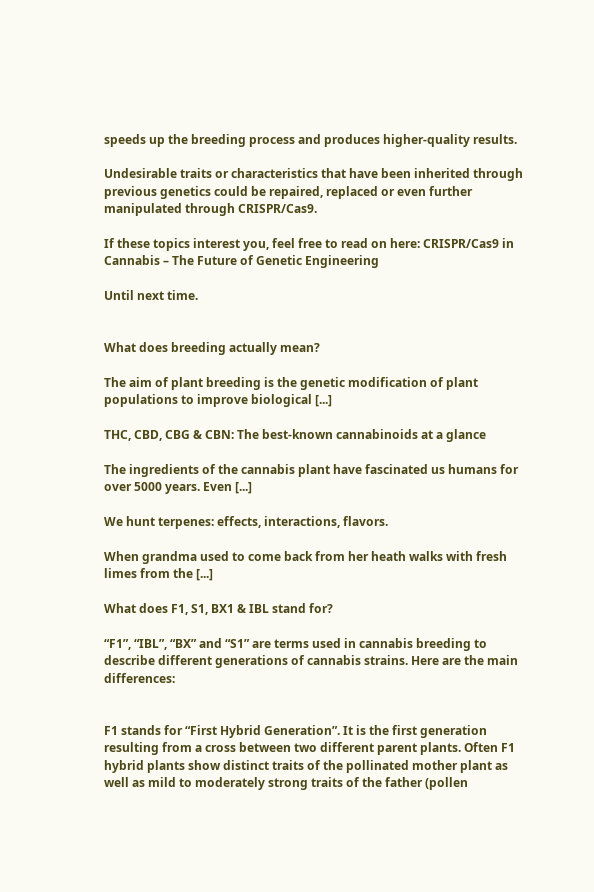speeds up the breeding process and produces higher-quality results.

Undesirable traits or characteristics that have been inherited through previous genetics could be repaired, replaced or even further manipulated through CRISPR/Cas9.

If these topics interest you, feel free to read on here: CRISPR/Cas9 in Cannabis – The Future of Genetic Engineering

Until next time.


What does breeding actually mean?

The aim of plant breeding is the genetic modification of plant populations to improve biological [...]

THC, CBD, CBG & CBN: The best-known cannabinoids at a glance

The ingredients of the cannabis plant have fascinated us humans for over 5000 years. Even [...]

We hunt terpenes: effects, interactions, flavors.

When grandma used to come back from her heath walks with fresh limes from the [...]

What does F1, S1, BX1 & IBL stand for?

“F1”, “IBL”, “BX” and “S1” are terms used in cannabis breeding to describe different generations of cannabis strains. Here are the main differences:


F1 stands for “First Hybrid Generation”. It is the first generation resulting from a cross between two different parent plants. Often F1 hybrid plants show distinct traits of the pollinated mother plant as well as mild to moderately strong traits of the father (pollen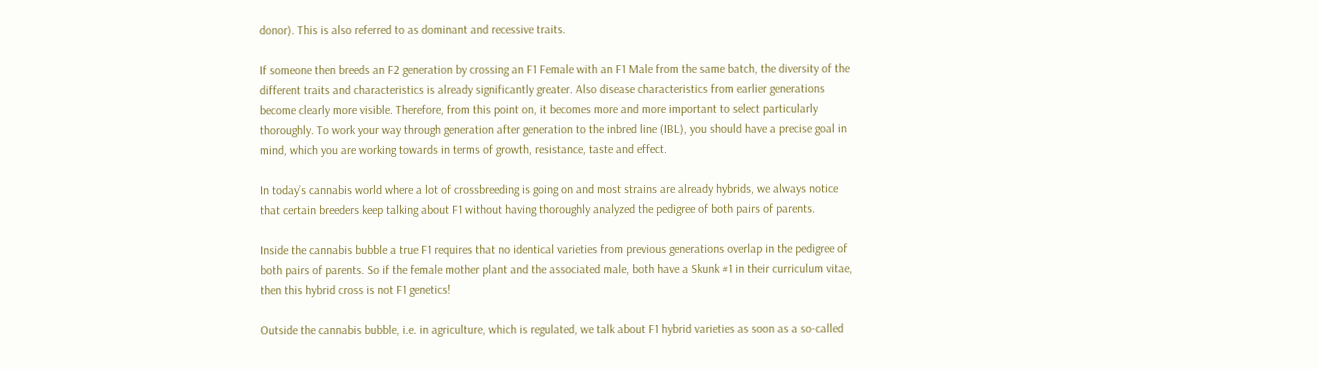donor). This is also referred to as dominant and recessive traits.

If someone then breeds an F2 generation by crossing an F1 Female with an F1 Male from the same batch, the diversity of the different traits and characteristics is already significantly greater. Also disease characteristics from earlier generations become clearly more visible. Therefore, from this point on, it becomes more and more important to select particularly thoroughly. To work your way through generation after generation to the inbred line (IBL), you should have a precise goal in mind, which you are working towards in terms of growth, resistance, taste and effect.

In today’s cannabis world where a lot of crossbreeding is going on and most strains are already hybrids, we always notice that certain breeders keep talking about F1 without having thoroughly analyzed the pedigree of both pairs of parents.

Inside the cannabis bubble a true F1 requires that no identical varieties from previous generations overlap in the pedigree of both pairs of parents. So if the female mother plant and the associated male, both have a Skunk #1 in their curriculum vitae, then this hybrid cross is not F1 genetics!

Outside the cannabis bubble, i.e. in agriculture, which is regulated, we talk about F1 hybrid varieties as soon as a so-called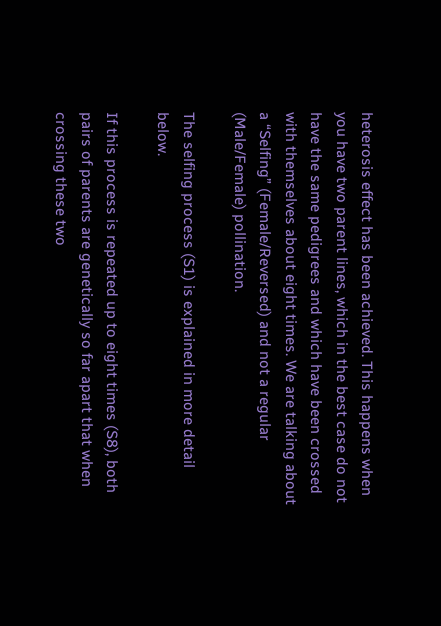heterosis effect has been achieved. This happens when you have two parent lines, which in the best case do not have the same pedigrees and which have been crossed with themselves about eight times. We are talking about a “Selfing” (Female/Reversed) and not a regular (Male/Female) pollination.

The selfing process (S1) is explained in more detail below.

If this process is repeated up to eight times (S8), both pairs of parents are genetically so far apart that when crossing these two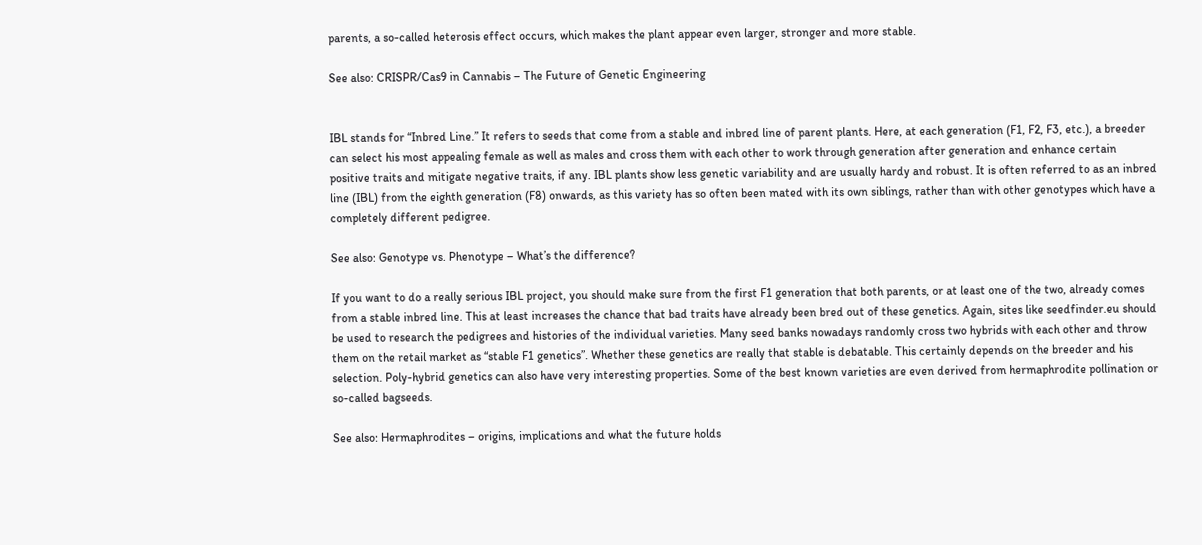parents, a so-called heterosis effect occurs, which makes the plant appear even larger, stronger and more stable.

See also: CRISPR/Cas9 in Cannabis – The Future of Genetic Engineering


IBL stands for “Inbred Line.” It refers to seeds that come from a stable and inbred line of parent plants. Here, at each generation (F1, F2, F3, etc.), a breeder can select his most appealing female as well as males and cross them with each other to work through generation after generation and enhance certain positive traits and mitigate negative traits, if any. IBL plants show less genetic variability and are usually hardy and robust. It is often referred to as an inbred line (IBL) from the eighth generation (F8) onwards, as this variety has so often been mated with its own siblings, rather than with other genotypes which have a completely different pedigree.

See also: Genotype vs. Phenotype – What’s the difference?

If you want to do a really serious IBL project, you should make sure from the first F1 generation that both parents, or at least one of the two, already comes from a stable inbred line. This at least increases the chance that bad traits have already been bred out of these genetics. Again, sites like seedfinder.eu should be used to research the pedigrees and histories of the individual varieties. Many seed banks nowadays randomly cross two hybrids with each other and throw them on the retail market as “stable F1 genetics”. Whether these genetics are really that stable is debatable. This certainly depends on the breeder and his selection. Poly-hybrid genetics can also have very interesting properties. Some of the best known varieties are even derived from hermaphrodite pollination or so-called bagseeds.

See also: Hermaphrodites – origins, implications and what the future holds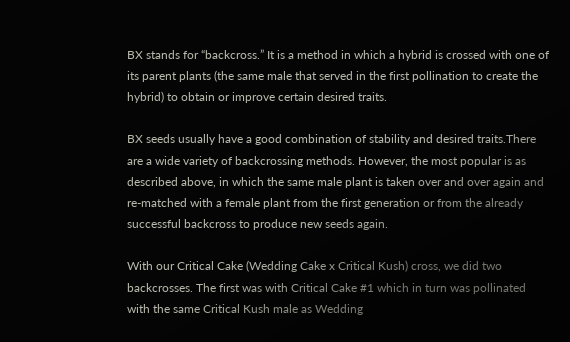BX stands for “backcross.” It is a method in which a hybrid is crossed with one of its parent plants (the same male that served in the first pollination to create the hybrid) to obtain or improve certain desired traits.

BX seeds usually have a good combination of stability and desired traits.There are a wide variety of backcrossing methods. However, the most popular is as described above, in which the same male plant is taken over and over again and re-matched with a female plant from the first generation or from the already successful backcross to produce new seeds again.

With our Critical Cake (Wedding Cake x Critical Kush) cross, we did two backcrosses. The first was with Critical Cake #1 which in turn was pollinated with the same Critical Kush male as Wedding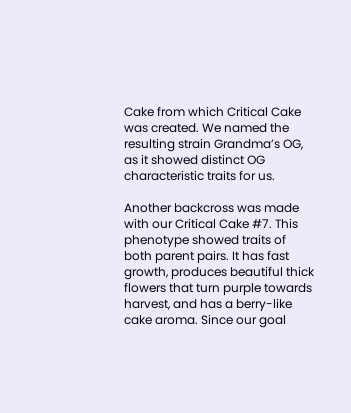Cake from which Critical Cake was created. We named the resulting strain Grandma’s OG, as it showed distinct OG characteristic traits for us.

Another backcross was made with our Critical Cake #7. This phenotype showed traits of both parent pairs. It has fast growth, produces beautiful thick flowers that turn purple towards harvest, and has a berry-like cake aroma. Since our goal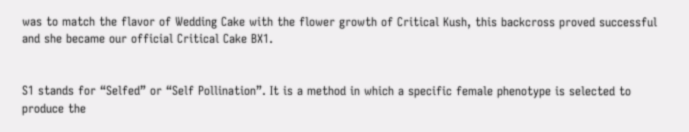was to match the flavor of Wedding Cake with the flower growth of Critical Kush, this backcross proved successful and she became our official Critical Cake BX1.


S1 stands for “Selfed” or “Self Pollination”. It is a method in which a specific female phenotype is selected to produce the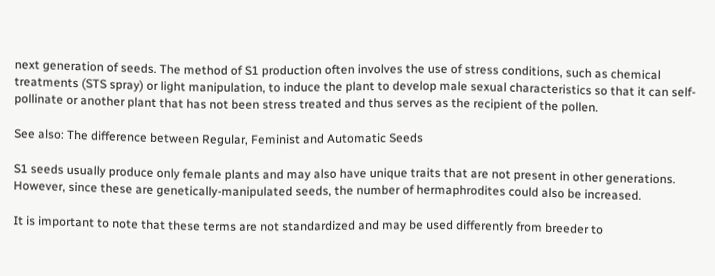next generation of seeds. The method of S1 production often involves the use of stress conditions, such as chemical treatments (STS spray) or light manipulation, to induce the plant to develop male sexual characteristics so that it can self-pollinate or another plant that has not been stress treated and thus serves as the recipient of the pollen.

See also: The difference between Regular, Feminist and Automatic Seeds

S1 seeds usually produce only female plants and may also have unique traits that are not present in other generations. However, since these are genetically-manipulated seeds, the number of hermaphrodites could also be increased.

It is important to note that these terms are not standardized and may be used differently from breeder to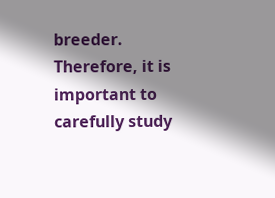breeder. Therefore, it is important to carefully study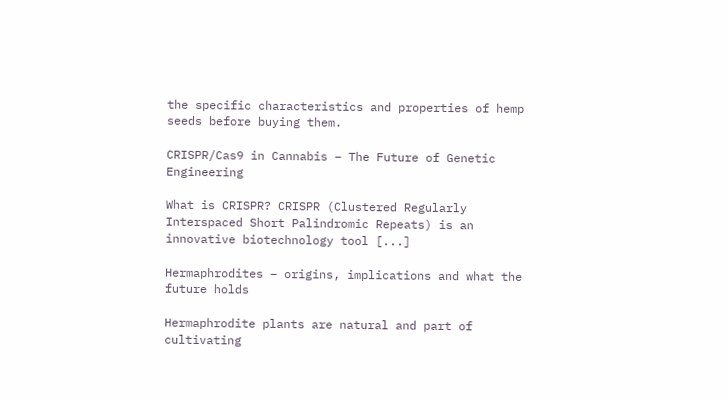the specific characteristics and properties of hemp seeds before buying them.

CRISPR/Cas9 in Cannabis – The Future of Genetic Engineering

What is CRISPR? CRISPR (Clustered Regularly Interspaced Short Palindromic Repeats) is an innovative biotechnology tool [...]

Hermaphrodites – origins, implications and what the future holds

Hermaphrodite plants are natural and part of cultivating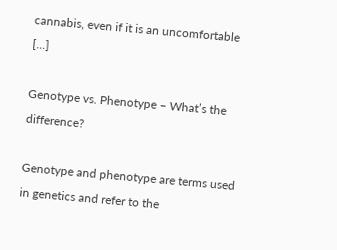cannabis, even if it is an uncomfortable [...]

Genotype vs. Phenotype – What’s the difference?

Genotype and phenotype are terms used in genetics and refer to the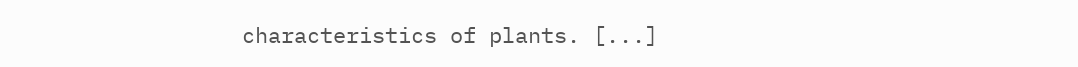characteristics of plants. [...]